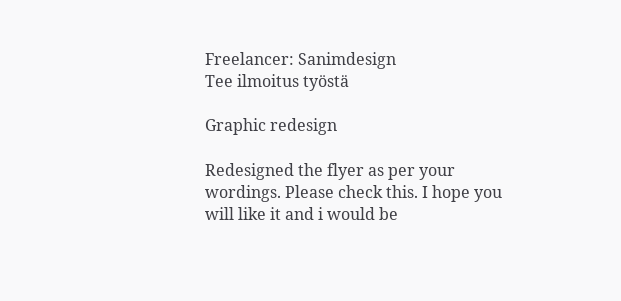Freelancer: Sanimdesign
Tee ilmoitus työstä

Graphic redesign

Redesigned the flyer as per your wordings. Please check this. I hope you will like it and i would be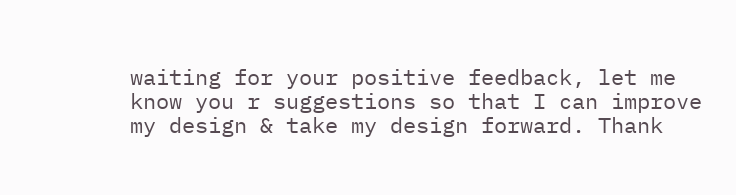waiting for your positive feedback, let me know you r suggestions so that I can improve my design & take my design forward. Thank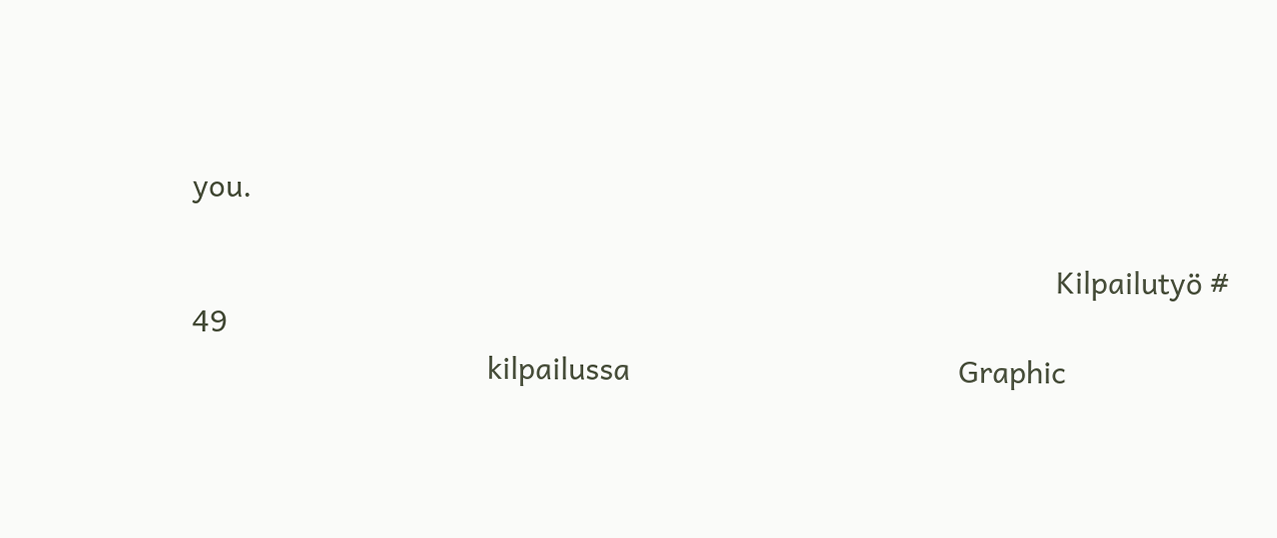you.

                                                                                                            Kilpailutyö #                                        49
                                     kilpailussa                                         Graphic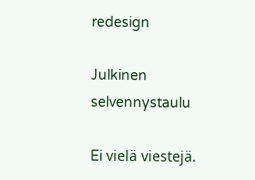redesign

Julkinen selvennystaulu

Ei vielä viestejä.